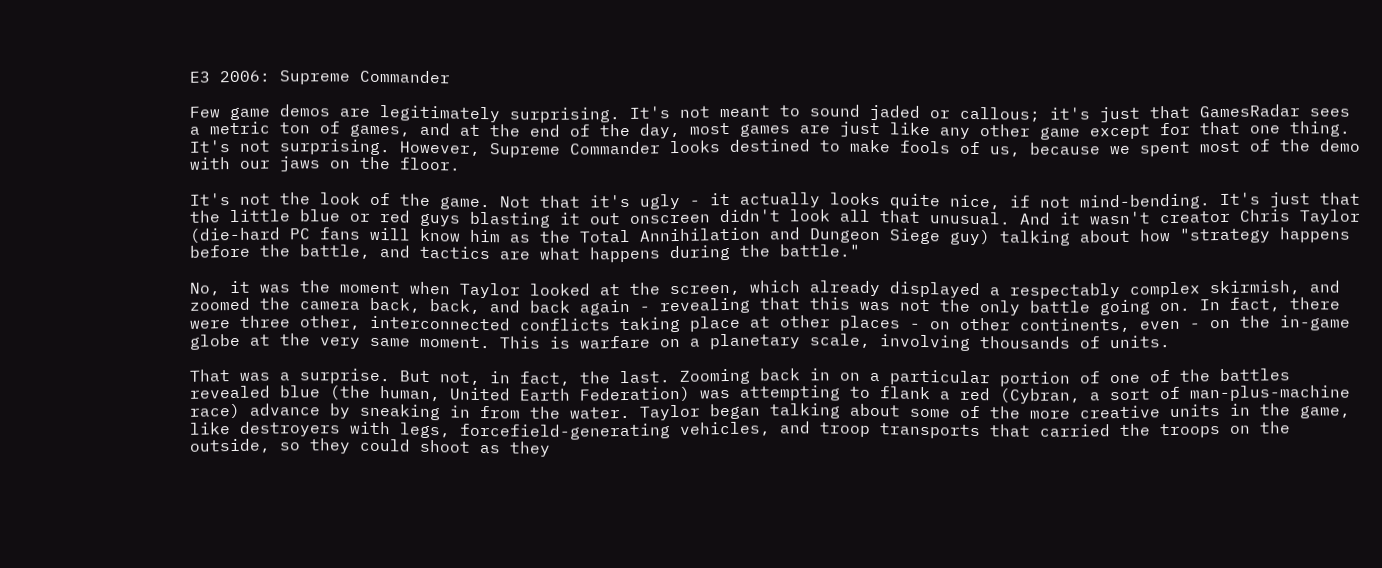E3 2006: Supreme Commander

Few game demos are legitimately surprising. It's not meant to sound jaded or callous; it's just that GamesRadar sees a metric ton of games, and at the end of the day, most games are just like any other game except for that one thing. It's not surprising. However, Supreme Commander looks destined to make fools of us, because we spent most of the demo with our jaws on the floor.

It's not the look of the game. Not that it's ugly - it actually looks quite nice, if not mind-bending. It's just that the little blue or red guys blasting it out onscreen didn't look all that unusual. And it wasn't creator Chris Taylor (die-hard PC fans will know him as the Total Annihilation and Dungeon Siege guy) talking about how "strategy happens before the battle, and tactics are what happens during the battle."

No, it was the moment when Taylor looked at the screen, which already displayed a respectably complex skirmish, and zoomed the camera back, back, and back again - revealing that this was not the only battle going on. In fact, there were three other, interconnected conflicts taking place at other places - on other continents, even - on the in-game globe at the very same moment. This is warfare on a planetary scale, involving thousands of units.

That was a surprise. But not, in fact, the last. Zooming back in on a particular portion of one of the battles revealed blue (the human, United Earth Federation) was attempting to flank a red (Cybran, a sort of man-plus-machine race) advance by sneaking in from the water. Taylor began talking about some of the more creative units in the game, like destroyers with legs, forcefield-generating vehicles, and troop transports that carried the troops on the outside, so they could shoot as they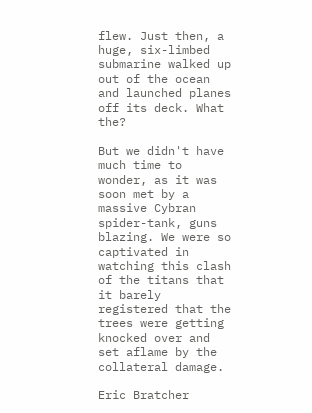flew. Just then, a huge, six-limbed submarine walked up out of the ocean and launched planes off its deck. What the?

But we didn't have much time to wonder, as it was soon met by a massive Cybran spider-tank, guns blazing. We were so captivated in watching this clash of the titans that it barely registered that the trees were getting knocked over and set aflame by the collateral damage.

Eric Bratcher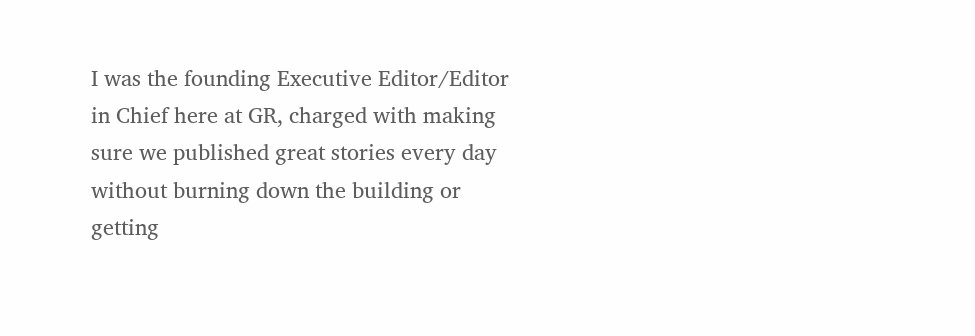I was the founding Executive Editor/Editor in Chief here at GR, charged with making sure we published great stories every day without burning down the building or getting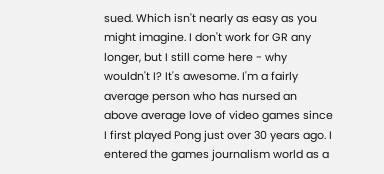sued. Which isn't nearly as easy as you might imagine. I don't work for GR any longer, but I still come here - why wouldn't I? It's awesome. I'm a fairly average person who has nursed an above average love of video games since I first played Pong just over 30 years ago. I entered the games journalism world as a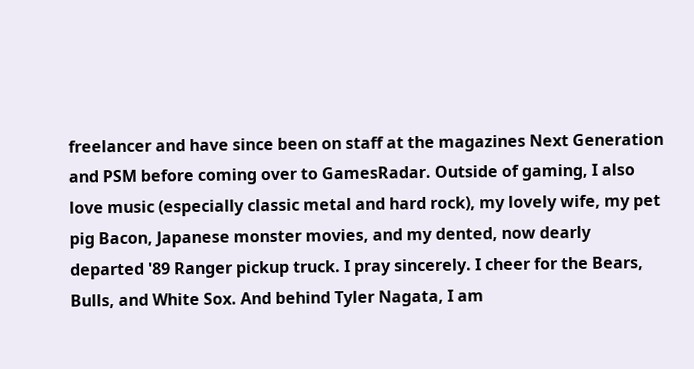freelancer and have since been on staff at the magazines Next Generation and PSM before coming over to GamesRadar. Outside of gaming, I also love music (especially classic metal and hard rock), my lovely wife, my pet pig Bacon, Japanese monster movies, and my dented, now dearly departed '89 Ranger pickup truck. I pray sincerely. I cheer for the Bears, Bulls, and White Sox. And behind Tyler Nagata, I am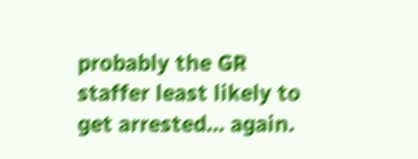probably the GR staffer least likely to get arrested... again.